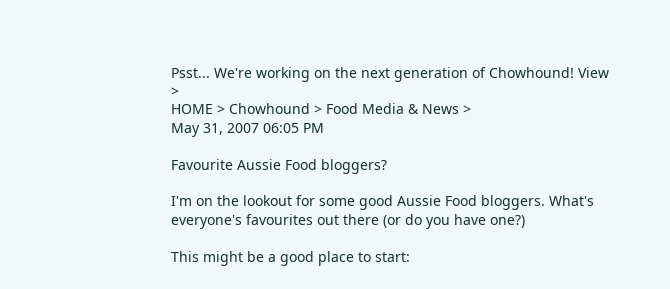Psst... We're working on the next generation of Chowhound! View >
HOME > Chowhound > Food Media & News >
May 31, 2007 06:05 PM

Favourite Aussie Food bloggers?

I'm on the lookout for some good Aussie Food bloggers. What's everyone's favourites out there (or do you have one?)

This might be a good place to start: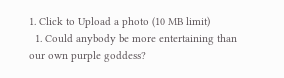1. Click to Upload a photo (10 MB limit)
  1. Could anybody be more entertaining than our own purple goddess?